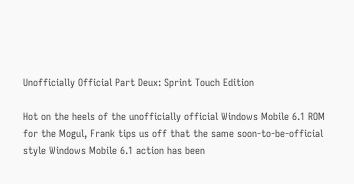Unofficially Official Part Deux: Sprint Touch Edition

Hot on the heels of the unofficially official Windows Mobile 6.1 ROM for the Mogul, Frank tips us off that the same soon-to-be-official style Windows Mobile 6.1 action has been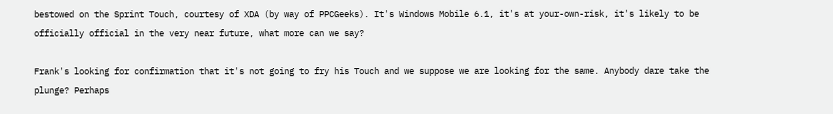bestowed on the Sprint Touch, courtesy of XDA (by way of PPCGeeks). It's Windows Mobile 6.1, it's at your-own-risk, it's likely to be officially official in the very near future, what more can we say?

Frank's looking for confirmation that it's not going to fry his Touch and we suppose we are looking for the same. Anybody dare take the plunge? Perhaps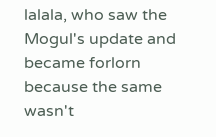lalala, who saw the Mogul's update and became forlorn because the same wasn't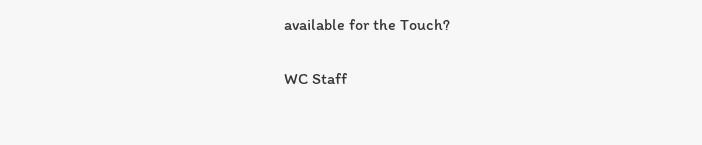available for the Touch?

WC Staff